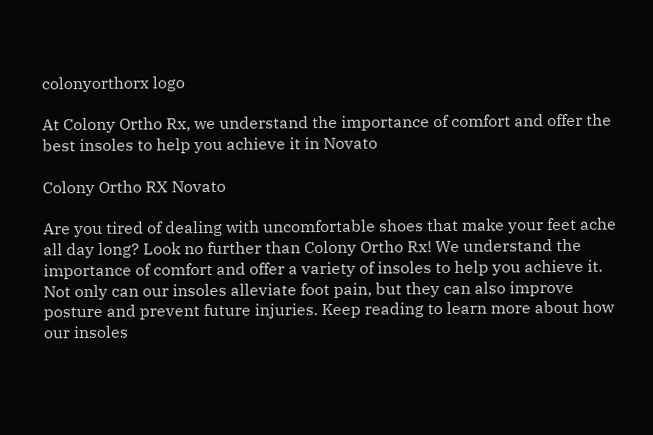colonyorthorx logo

At Colony Ortho Rx, we understand the importance of comfort and offer the best insoles to help you achieve it in Novato

Colony Ortho RX Novato

Are you tired of dealing with uncomfortable shoes that make your feet ache all day long? Look no further than Colony Ortho Rx! We understand the importance of comfort and offer a variety of insoles to help you achieve it. Not only can our insoles alleviate foot pain, but they can also improve posture and prevent future injuries. Keep reading to learn more about how our insoles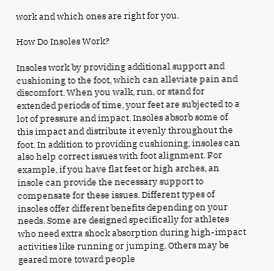work and which ones are right for you.

How Do Insoles Work?

Insoles work by providing additional support and cushioning to the foot, which can alleviate pain and discomfort. When you walk, run, or stand for extended periods of time, your feet are subjected to a lot of pressure and impact. Insoles absorb some of this impact and distribute it evenly throughout the foot. In addition to providing cushioning, insoles can also help correct issues with foot alignment. For example, if you have flat feet or high arches, an insole can provide the necessary support to compensate for these issues. Different types of insoles offer different benefits depending on your needs. Some are designed specifically for athletes who need extra shock absorption during high-impact activities like running or jumping. Others may be geared more toward people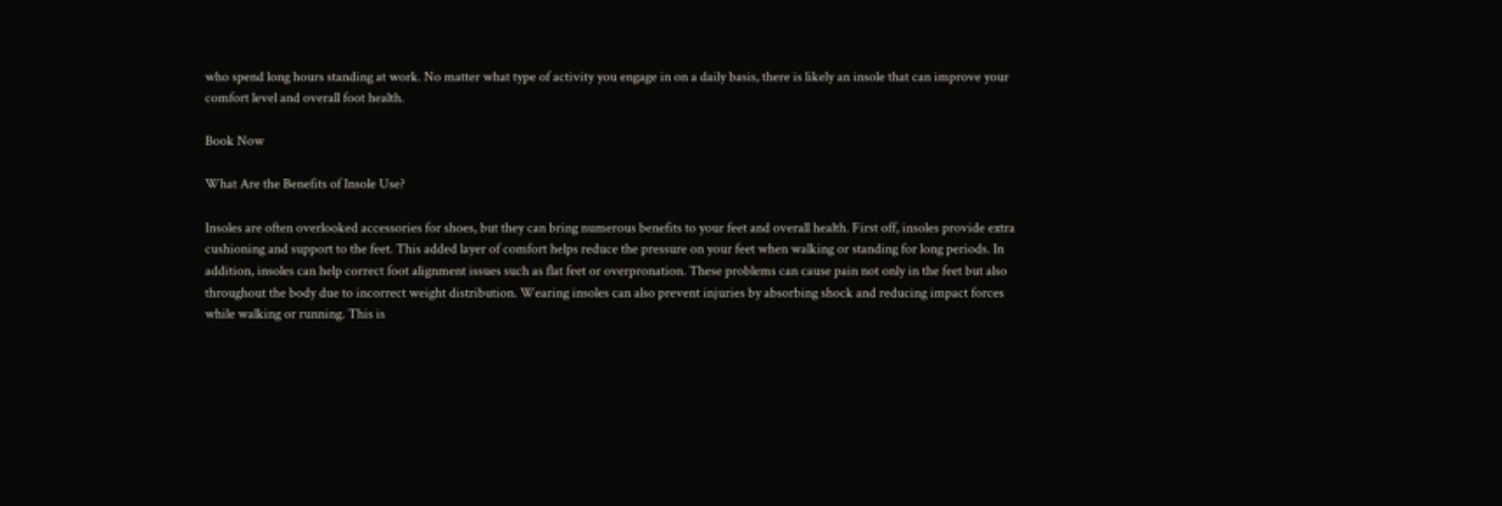who spend long hours standing at work. No matter what type of activity you engage in on a daily basis, there is likely an insole that can improve your comfort level and overall foot health.

Book Now

What Are the Benefits of Insole Use?

Insoles are often overlooked accessories for shoes, but they can bring numerous benefits to your feet and overall health. First off, insoles provide extra cushioning and support to the feet. This added layer of comfort helps reduce the pressure on your feet when walking or standing for long periods. In addition, insoles can help correct foot alignment issues such as flat feet or overpronation. These problems can cause pain not only in the feet but also throughout the body due to incorrect weight distribution. Wearing insoles can also prevent injuries by absorbing shock and reducing impact forces while walking or running. This is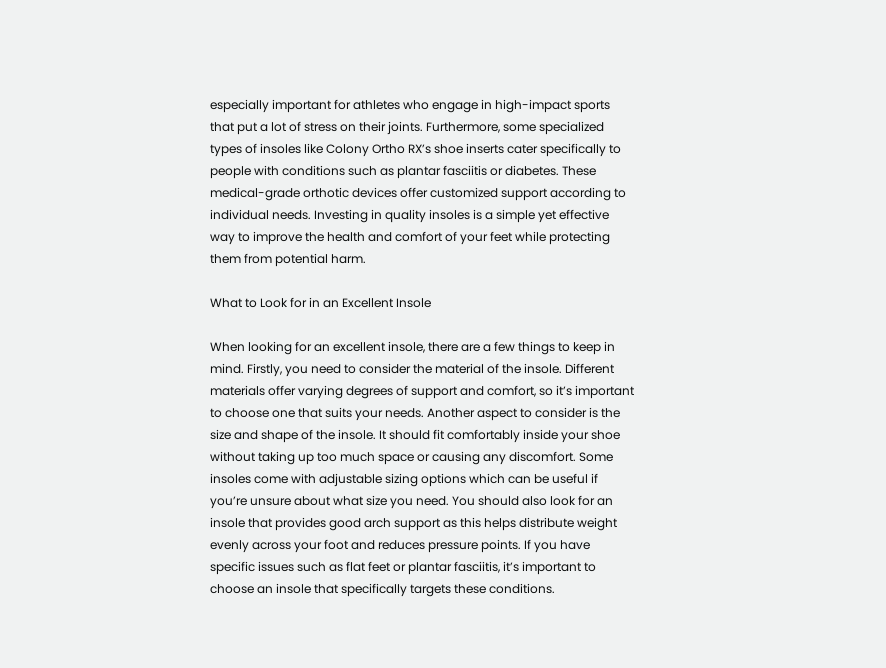especially important for athletes who engage in high-impact sports that put a lot of stress on their joints. Furthermore, some specialized types of insoles like Colony Ortho RX’s shoe inserts cater specifically to people with conditions such as plantar fasciitis or diabetes. These medical-grade orthotic devices offer customized support according to individual needs. Investing in quality insoles is a simple yet effective way to improve the health and comfort of your feet while protecting them from potential harm.

What to Look for in an Excellent Insole

When looking for an excellent insole, there are a few things to keep in mind. Firstly, you need to consider the material of the insole. Different materials offer varying degrees of support and comfort, so it’s important to choose one that suits your needs. Another aspect to consider is the size and shape of the insole. It should fit comfortably inside your shoe without taking up too much space or causing any discomfort. Some insoles come with adjustable sizing options which can be useful if you’re unsure about what size you need. You should also look for an insole that provides good arch support as this helps distribute weight evenly across your foot and reduces pressure points. If you have specific issues such as flat feet or plantar fasciitis, it’s important to choose an insole that specifically targets these conditions.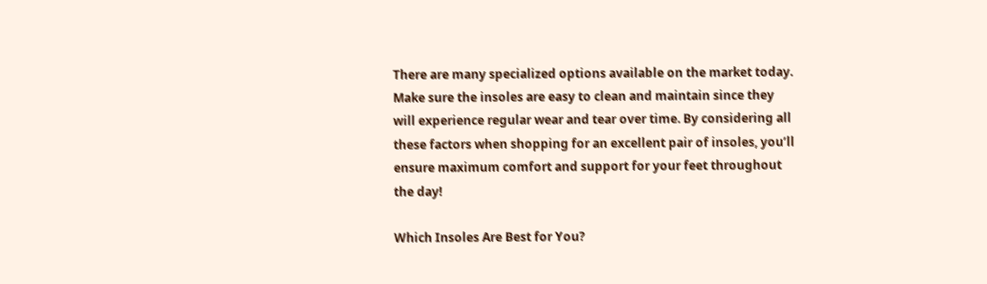There are many specialized options available on the market today. Make sure the insoles are easy to clean and maintain since they will experience regular wear and tear over time. By considering all these factors when shopping for an excellent pair of insoles, you’ll ensure maximum comfort and support for your feet throughout the day!

Which Insoles Are Best for You?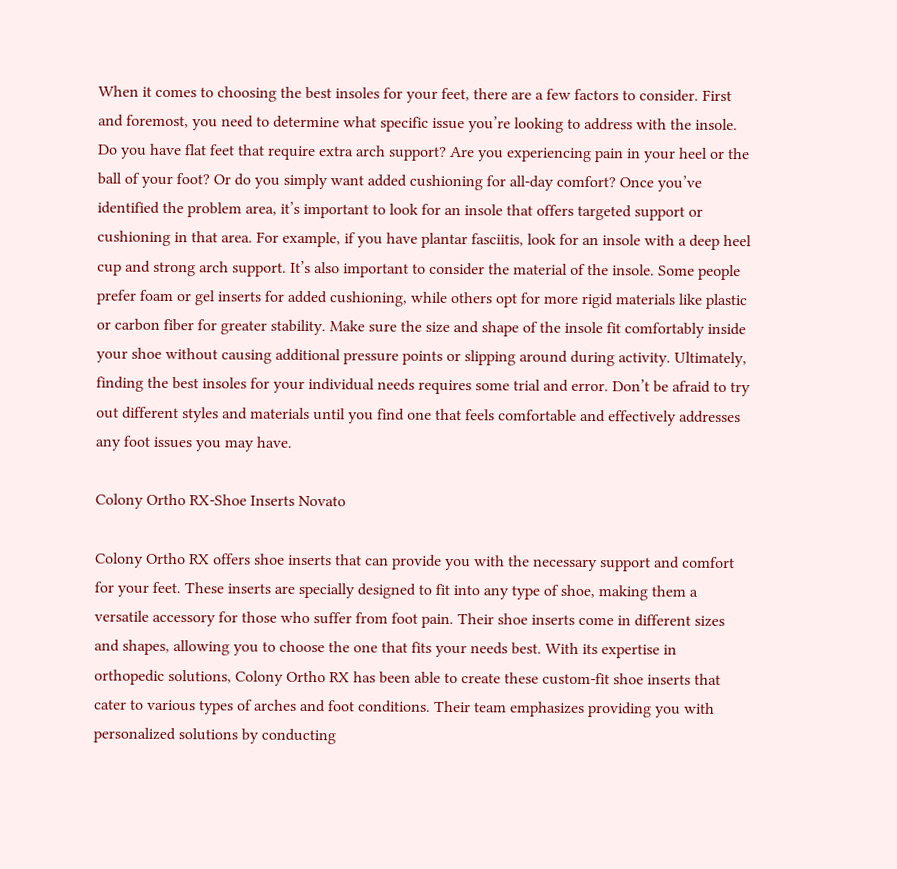When it comes to choosing the best insoles for your feet, there are a few factors to consider. First and foremost, you need to determine what specific issue you’re looking to address with the insole. Do you have flat feet that require extra arch support? Are you experiencing pain in your heel or the ball of your foot? Or do you simply want added cushioning for all-day comfort? Once you’ve identified the problem area, it’s important to look for an insole that offers targeted support or cushioning in that area. For example, if you have plantar fasciitis, look for an insole with a deep heel cup and strong arch support. It’s also important to consider the material of the insole. Some people prefer foam or gel inserts for added cushioning, while others opt for more rigid materials like plastic or carbon fiber for greater stability. Make sure the size and shape of the insole fit comfortably inside your shoe without causing additional pressure points or slipping around during activity. Ultimately, finding the best insoles for your individual needs requires some trial and error. Don’t be afraid to try out different styles and materials until you find one that feels comfortable and effectively addresses any foot issues you may have.

Colony Ortho RX-Shoe Inserts Novato

Colony Ortho RX offers shoe inserts that can provide you with the necessary support and comfort for your feet. These inserts are specially designed to fit into any type of shoe, making them a versatile accessory for those who suffer from foot pain. Their shoe inserts come in different sizes and shapes, allowing you to choose the one that fits your needs best. With its expertise in orthopedic solutions, Colony Ortho RX has been able to create these custom-fit shoe inserts that cater to various types of arches and foot conditions. Their team emphasizes providing you with personalized solutions by conducting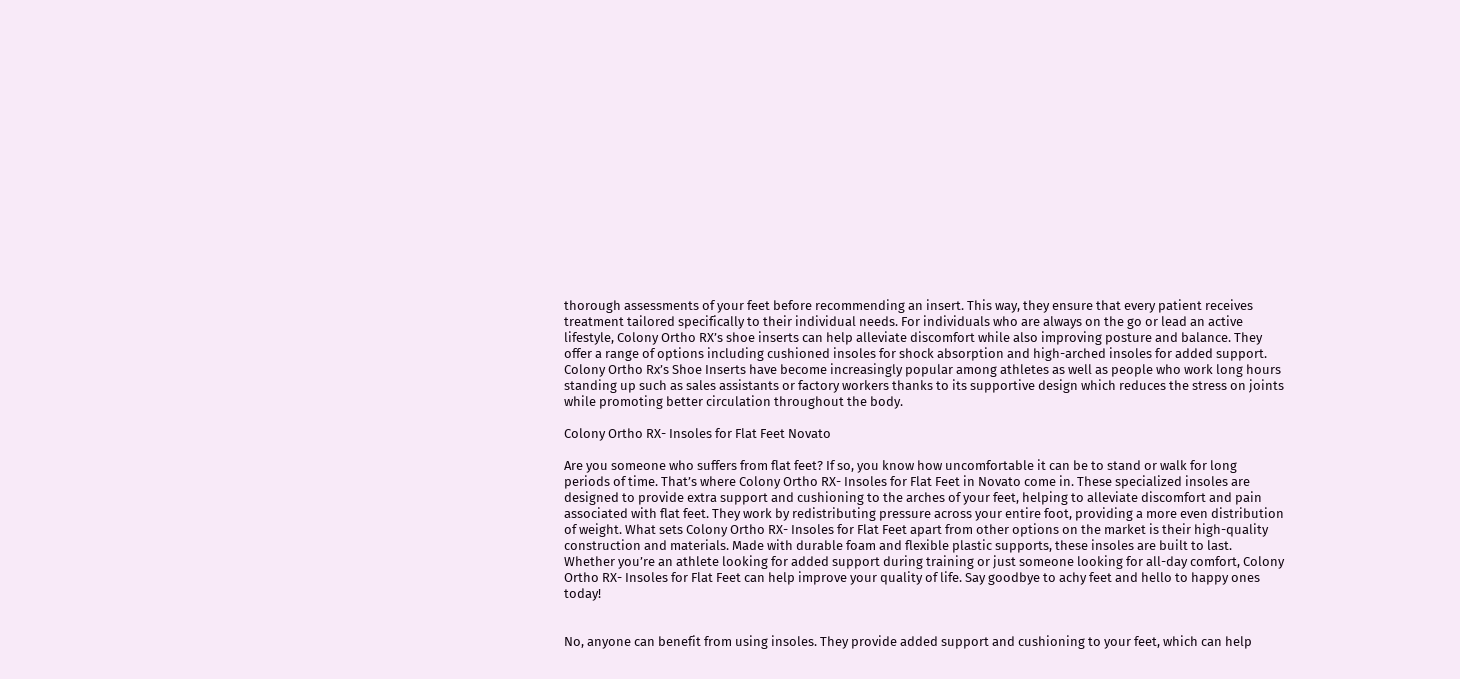thorough assessments of your feet before recommending an insert. This way, they ensure that every patient receives treatment tailored specifically to their individual needs. For individuals who are always on the go or lead an active lifestyle, Colony Ortho RX’s shoe inserts can help alleviate discomfort while also improving posture and balance. They offer a range of options including cushioned insoles for shock absorption and high-arched insoles for added support. Colony Ortho Rx’s Shoe Inserts have become increasingly popular among athletes as well as people who work long hours standing up such as sales assistants or factory workers thanks to its supportive design which reduces the stress on joints while promoting better circulation throughout the body.

Colony Ortho RX- Insoles for Flat Feet Novato

Are you someone who suffers from flat feet? If so, you know how uncomfortable it can be to stand or walk for long periods of time. That’s where Colony Ortho RX- Insoles for Flat Feet in Novato come in. These specialized insoles are designed to provide extra support and cushioning to the arches of your feet, helping to alleviate discomfort and pain associated with flat feet. They work by redistributing pressure across your entire foot, providing a more even distribution of weight. What sets Colony Ortho RX- Insoles for Flat Feet apart from other options on the market is their high-quality construction and materials. Made with durable foam and flexible plastic supports, these insoles are built to last. Whether you’re an athlete looking for added support during training or just someone looking for all-day comfort, Colony Ortho RX- Insoles for Flat Feet can help improve your quality of life. Say goodbye to achy feet and hello to happy ones today!


No, anyone can benefit from using insoles. They provide added support and cushioning to your feet, which can help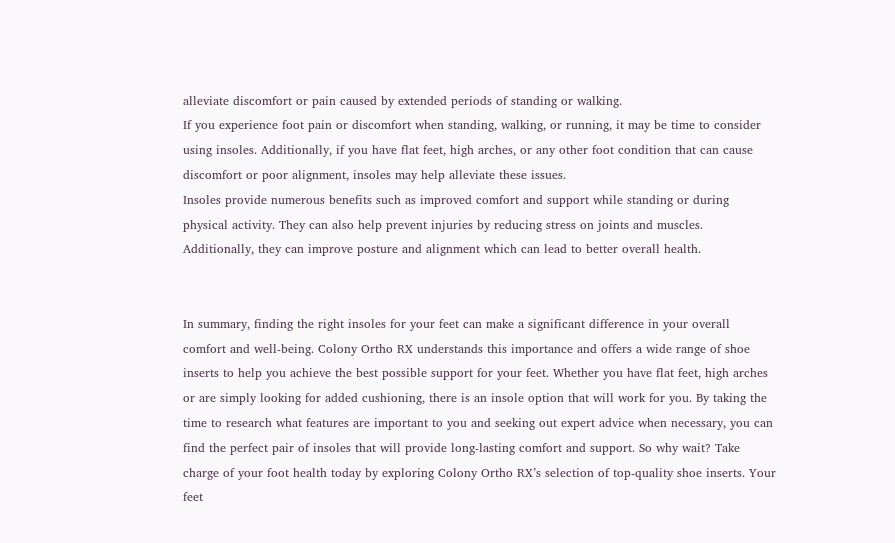alleviate discomfort or pain caused by extended periods of standing or walking.
If you experience foot pain or discomfort when standing, walking, or running, it may be time to consider using insoles. Additionally, if you have flat feet, high arches, or any other foot condition that can cause discomfort or poor alignment, insoles may help alleviate these issues.
Insoles provide numerous benefits such as improved comfort and support while standing or during physical activity. They can also help prevent injuries by reducing stress on joints and muscles. Additionally, they can improve posture and alignment which can lead to better overall health.


In summary, finding the right insoles for your feet can make a significant difference in your overall comfort and well-being. Colony Ortho RX understands this importance and offers a wide range of shoe inserts to help you achieve the best possible support for your feet. Whether you have flat feet, high arches or are simply looking for added cushioning, there is an insole option that will work for you. By taking the time to research what features are important to you and seeking out expert advice when necessary, you can find the perfect pair of insoles that will provide long-lasting comfort and support. So why wait? Take charge of your foot health today by exploring Colony Ortho RX’s selection of top-quality shoe inserts. Your feet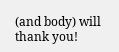(and body) will thank you!